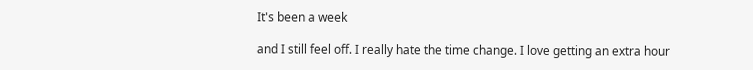It's been a week

and I still feel off. I really hate the time change. I love getting an extra hour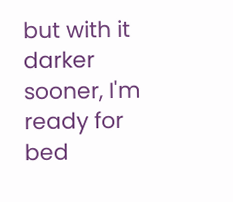but with it darker sooner, I'm ready for bed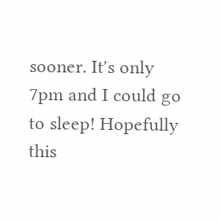sooner. It's only 7pm and I could go to sleep! Hopefully this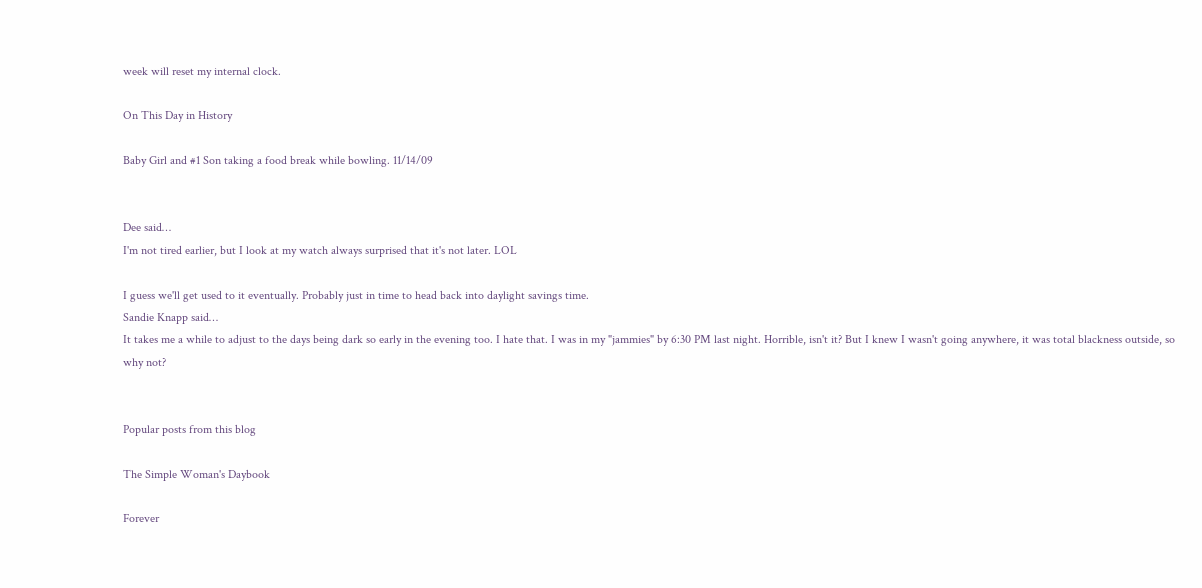week will reset my internal clock.

On This Day in History

Baby Girl and #1 Son taking a food break while bowling. 11/14/09


Dee said…
I'm not tired earlier, but I look at my watch always surprised that it's not later. LOL

I guess we'll get used to it eventually. Probably just in time to head back into daylight savings time.
Sandie Knapp said…
It takes me a while to adjust to the days being dark so early in the evening too. I hate that. I was in my "jammies" by 6:30 PM last night. Horrible, isn't it? But I knew I wasn't going anywhere, it was total blackness outside, so why not?


Popular posts from this blog

The Simple Woman's Daybook

Forever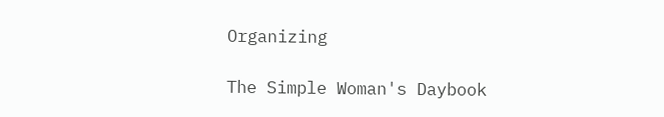Organizing

The Simple Woman's Daybook